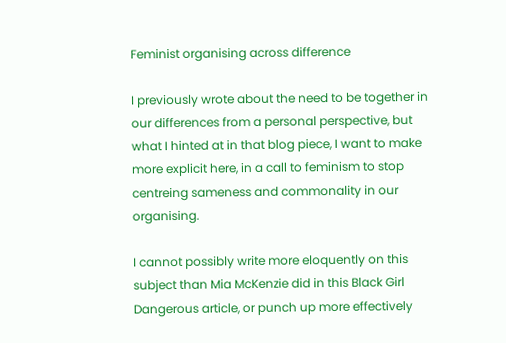Feminist organising across difference

I previously wrote about the need to be together in our differences from a personal perspective, but what I hinted at in that blog piece, I want to make more explicit here, in a call to feminism to stop centreing sameness and commonality in our organising.

I cannot possibly write more eloquently on this subject than Mia McKenzie did in this Black Girl Dangerous article, or punch up more effectively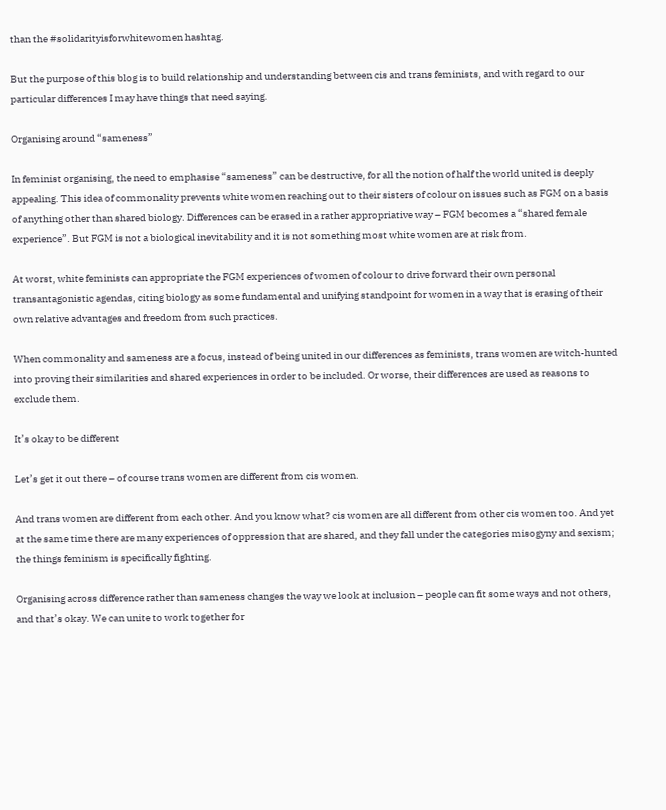than the #solidarityisforwhitewomen hashtag.

But the purpose of this blog is to build relationship and understanding between cis and trans feminists, and with regard to our particular differences I may have things that need saying.

Organising around “sameness”

In feminist organising, the need to emphasise “sameness” can be destructive, for all the notion of half the world united is deeply appealing. This idea of commonality prevents white women reaching out to their sisters of colour on issues such as FGM on a basis of anything other than shared biology. Differences can be erased in a rather appropriative way – FGM becomes a “shared female experience”. But FGM is not a biological inevitability and it is not something most white women are at risk from.

At worst, white feminists can appropriate the FGM experiences of women of colour to drive forward their own personal transantagonistic agendas, citing biology as some fundamental and unifying standpoint for women in a way that is erasing of their own relative advantages and freedom from such practices.

When commonality and sameness are a focus, instead of being united in our differences as feminists, trans women are witch-hunted into proving their similarities and shared experiences in order to be included. Or worse, their differences are used as reasons to exclude them.

It’s okay to be different

Let’s get it out there – of course trans women are different from cis women.

And trans women are different from each other. And you know what? cis women are all different from other cis women too. And yet at the same time there are many experiences of oppression that are shared, and they fall under the categories misogyny and sexism; the things feminism is specifically fighting.

Organising across difference rather than sameness changes the way we look at inclusion – people can fit some ways and not others, and that’s okay. We can unite to work together for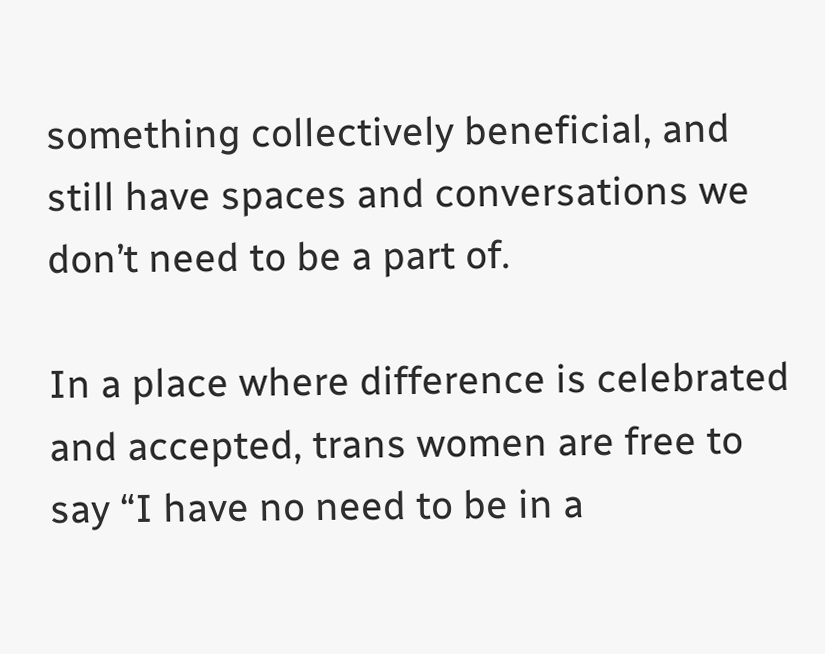something collectively beneficial, and still have spaces and conversations we don’t need to be a part of.

In a place where difference is celebrated and accepted, trans women are free to say “I have no need to be in a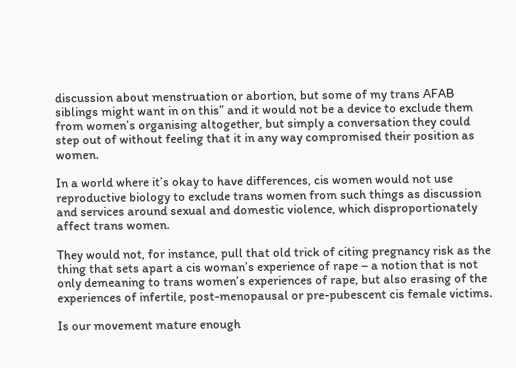discussion about menstruation or abortion, but some of my trans AFAB siblings might want in on this” and it would not be a device to exclude them from women’s organising altogether, but simply a conversation they could step out of without feeling that it in any way compromised their position as women.

In a world where it’s okay to have differences, cis women would not use reproductive biology to exclude trans women from such things as discussion and services around sexual and domestic violence, which disproportionately affect trans women.

They would not, for instance, pull that old trick of citing pregnancy risk as the thing that sets apart a cis woman’s experience of rape – a notion that is not only demeaning to trans women’s experiences of rape, but also erasing of the experiences of infertile, post-menopausal or pre-pubescent cis female victims.

Is our movement mature enough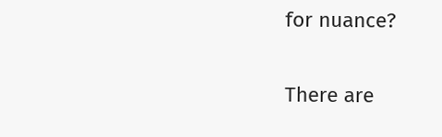for nuance?

There are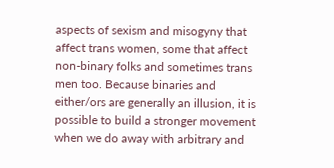aspects of sexism and misogyny that affect trans women, some that affect non-binary folks and sometimes trans men too. Because binaries and either/ors are generally an illusion, it is possible to build a stronger movement when we do away with arbitrary and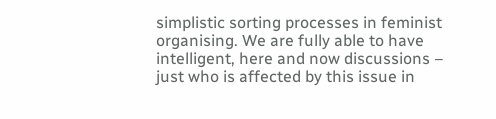simplistic sorting processes in feminist organising. We are fully able to have intelligent, here and now discussions – just who is affected by this issue in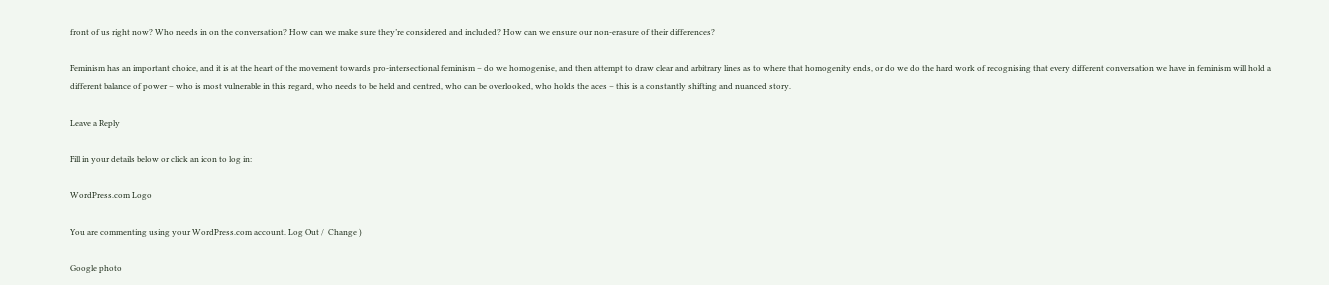front of us right now? Who needs in on the conversation? How can we make sure they’re considered and included? How can we ensure our non-erasure of their differences?

Feminism has an important choice, and it is at the heart of the movement towards pro-intersectional feminism – do we homogenise, and then attempt to draw clear and arbitrary lines as to where that homogenity ends, or do we do the hard work of recognising that every different conversation we have in feminism will hold a different balance of power – who is most vulnerable in this regard, who needs to be held and centred, who can be overlooked, who holds the aces – this is a constantly shifting and nuanced story.

Leave a Reply

Fill in your details below or click an icon to log in:

WordPress.com Logo

You are commenting using your WordPress.com account. Log Out /  Change )

Google photo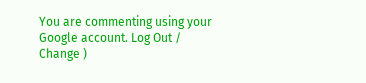You are commenting using your Google account. Log Out /  Change )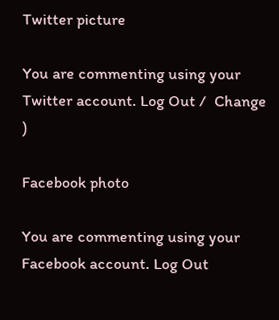Twitter picture

You are commenting using your Twitter account. Log Out /  Change )

Facebook photo

You are commenting using your Facebook account. Log Out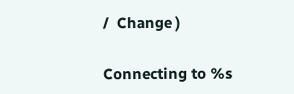/  Change )

Connecting to %s